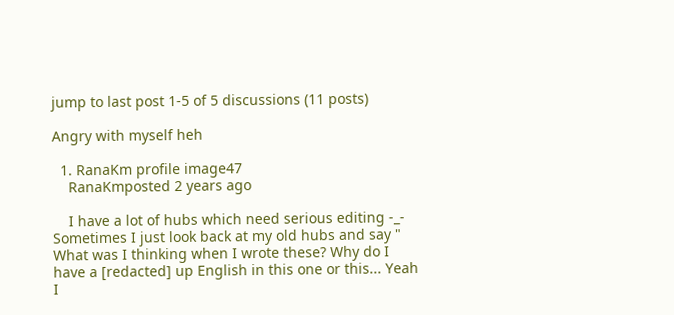jump to last post 1-5 of 5 discussions (11 posts)

Angry with myself heh

  1. RanaKm profile image47
    RanaKmposted 2 years ago

    I have a lot of hubs which need serious editing -_- Sometimes I just look back at my old hubs and say " What was I thinking when I wrote these? Why do I have a [redacted] up English in this one or this... Yeah I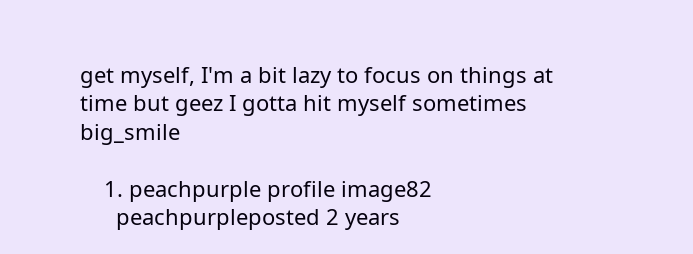get myself, I'm a bit lazy to focus on things at time but geez I gotta hit myself sometimes big_smile

    1. peachpurple profile image82
      peachpurpleposted 2 years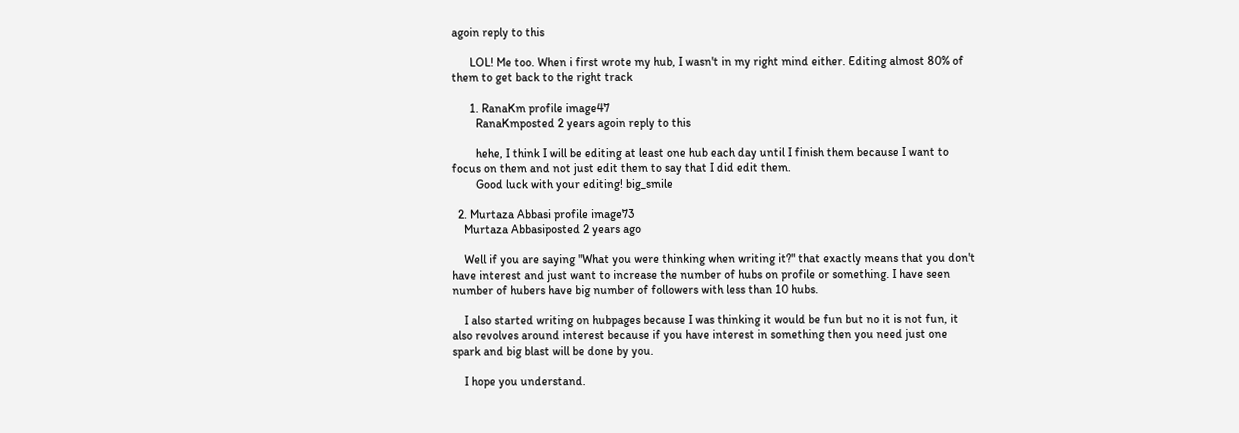agoin reply to this

      LOL! Me too. When i first wrote my hub, I wasn't in my right mind either. Editing almost 80% of them to get back to the right track

      1. RanaKm profile image47
        RanaKmposted 2 years agoin reply to this

        hehe, I think I will be editing at least one hub each day until I finish them because I want to focus on them and not just edit them to say that I did edit them.
        Good luck with your editing! big_smile

  2. Murtaza Abbasi profile image73
    Murtaza Abbasiposted 2 years ago

    Well if you are saying "What you were thinking when writing it?" that exactly means that you don't have interest and just want to increase the number of hubs on profile or something. I have seen number of hubers have big number of followers with less than 10 hubs.

    I also started writing on hubpages because I was thinking it would be fun but no it is not fun, it also revolves around interest because if you have interest in something then you need just one spark and big blast will be done by you.

    I hope you understand.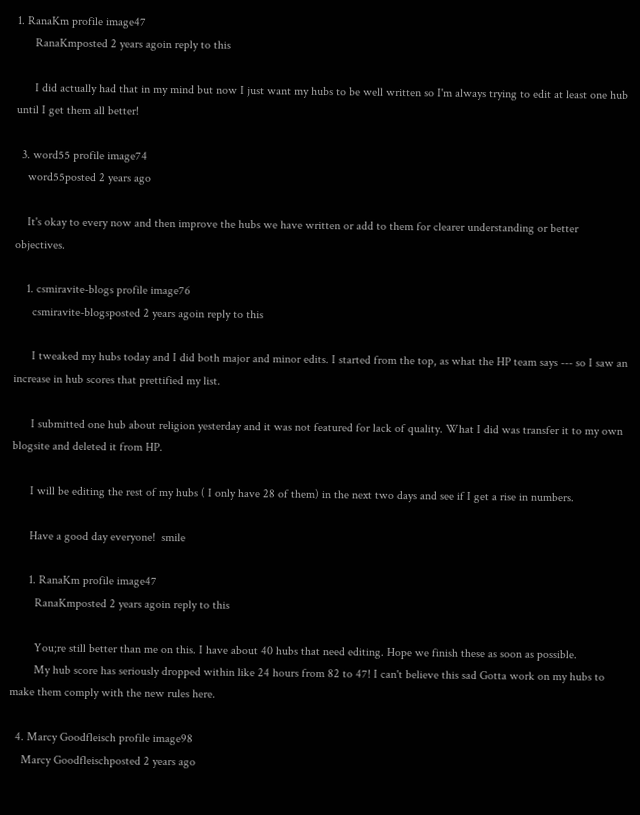1. RanaKm profile image47
      RanaKmposted 2 years agoin reply to this

      I did actually had that in my mind but now I just want my hubs to be well written so I'm always trying to edit at least one hub until I get them all better!

  3. word55 profile image74
    word55posted 2 years ago

    It's okay to every now and then improve the hubs we have written or add to them for clearer understanding or better objectives.

    1. csmiravite-blogs profile image76
      csmiravite-blogsposted 2 years agoin reply to this

      I tweaked my hubs today and I did both major and minor edits. I started from the top, as what the HP team says --- so I saw an increase in hub scores that prettified my list.

      I submitted one hub about religion yesterday and it was not featured for lack of quality. What I did was transfer it to my own blogsite and deleted it from HP.

      I will be editing the rest of my hubs ( I only have 28 of them) in the next two days and see if I get a rise in numbers.

      Have a good day everyone!  smile

      1. RanaKm profile image47
        RanaKmposted 2 years agoin reply to this

        You;re still better than me on this. I have about 40 hubs that need editing. Hope we finish these as soon as possible.
        My hub score has seriously dropped within like 24 hours from 82 to 47! I can't believe this sad Gotta work on my hubs to make them comply with the new rules here.

  4. Marcy Goodfleisch profile image98
    Marcy Goodfleischposted 2 years ago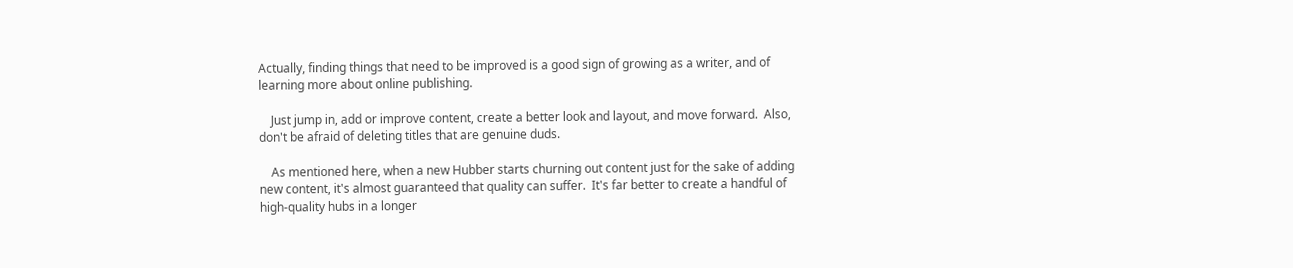Actually, finding things that need to be improved is a good sign of growing as a writer, and of learning more about online publishing.

    Just jump in, add or improve content, create a better look and layout, and move forward.  Also, don't be afraid of deleting titles that are genuine duds.

    As mentioned here, when a new Hubber starts churning out content just for the sake of adding new content, it's almost guaranteed that quality can suffer.  It's far better to create a handful of high-quality hubs in a longer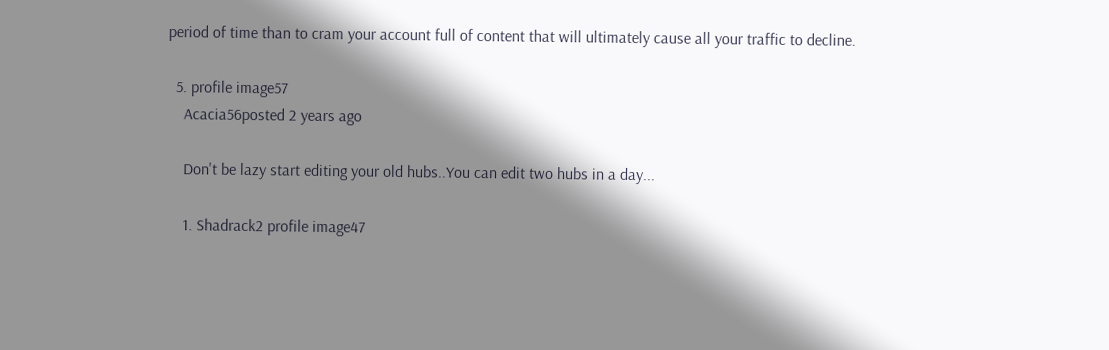period of time than to cram your account full of content that will ultimately cause all your traffic to decline.

  5. profile image57
    Acacia56posted 2 years ago

    Don't be lazy start editing your old hubs..You can edit two hubs in a day...

    1. Shadrack2 profile image47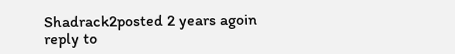Shadrack2posted 2 years agoin reply to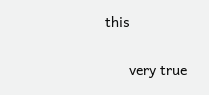this

      very true